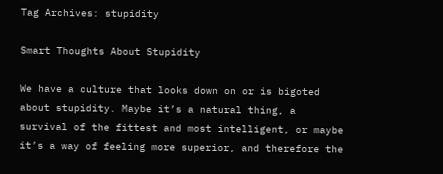Tag Archives: stupidity

Smart Thoughts About Stupidity

We have a culture that looks down on or is bigoted about stupidity. Maybe it’s a natural thing, a survival of the fittest and most intelligent, or maybe it’s a way of feeling more superior, and therefore the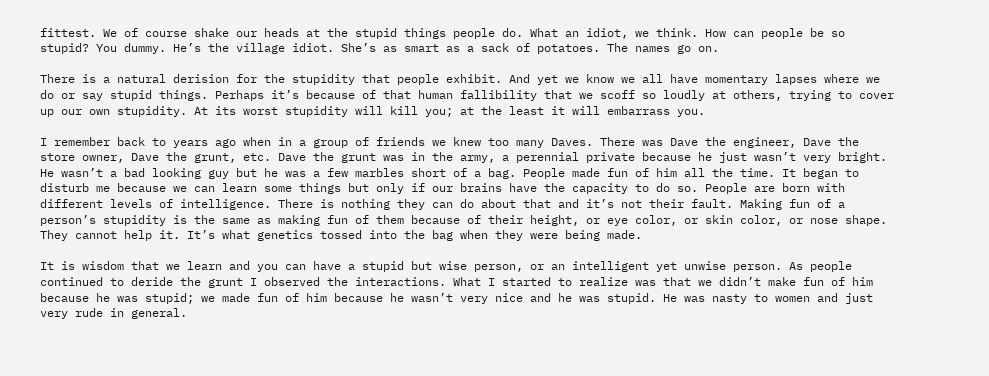fittest. We of course shake our heads at the stupid things people do. What an idiot, we think. How can people be so stupid? You dummy. He’s the village idiot. She’s as smart as a sack of potatoes. The names go on.

There is a natural derision for the stupidity that people exhibit. And yet we know we all have momentary lapses where we do or say stupid things. Perhaps it’s because of that human fallibility that we scoff so loudly at others, trying to cover up our own stupidity. At its worst stupidity will kill you; at the least it will embarrass you.

I remember back to years ago when in a group of friends we knew too many Daves. There was Dave the engineer, Dave the store owner, Dave the grunt, etc. Dave the grunt was in the army, a perennial private because he just wasn’t very bright. He wasn’t a bad looking guy but he was a few marbles short of a bag. People made fun of him all the time. It began to disturb me because we can learn some things but only if our brains have the capacity to do so. People are born with different levels of intelligence. There is nothing they can do about that and it’s not their fault. Making fun of a person’s stupidity is the same as making fun of them because of their height, or eye color, or skin color, or nose shape. They cannot help it. It’s what genetics tossed into the bag when they were being made.

It is wisdom that we learn and you can have a stupid but wise person, or an intelligent yet unwise person. As people continued to deride the grunt I observed the interactions. What I started to realize was that we didn’t make fun of him because he was stupid; we made fun of him because he wasn’t very nice and he was stupid. He was nasty to women and just very rude in general.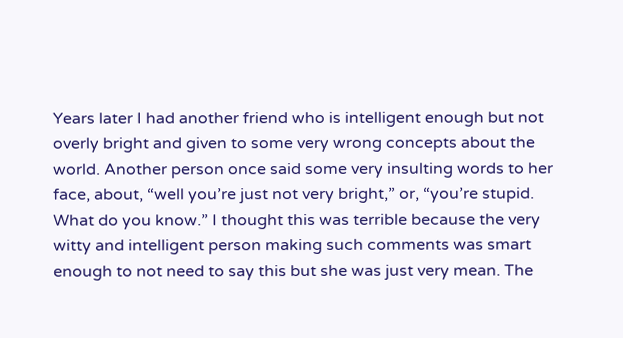Years later I had another friend who is intelligent enough but not overly bright and given to some very wrong concepts about the world. Another person once said some very insulting words to her face, about, “well you’re just not very bright,” or, “you’re stupid. What do you know.” I thought this was terrible because the very witty and intelligent person making such comments was smart enough to not need to say this but she was just very mean. The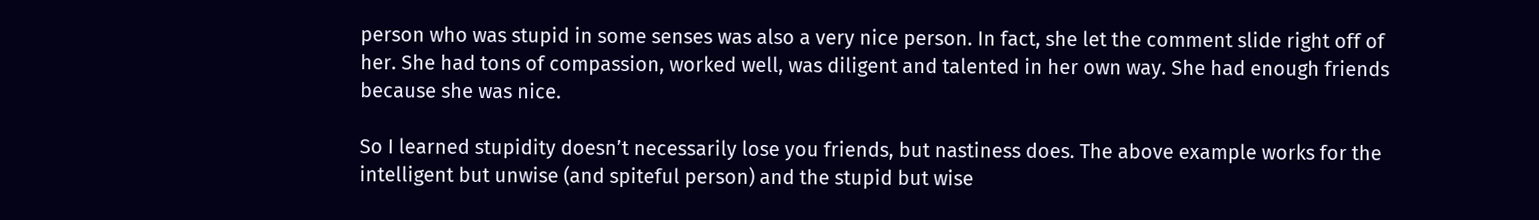person who was stupid in some senses was also a very nice person. In fact, she let the comment slide right off of her. She had tons of compassion, worked well, was diligent and talented in her own way. She had enough friends because she was nice.

So I learned stupidity doesn’t necessarily lose you friends, but nastiness does. The above example works for the intelligent but unwise (and spiteful person) and the stupid but wise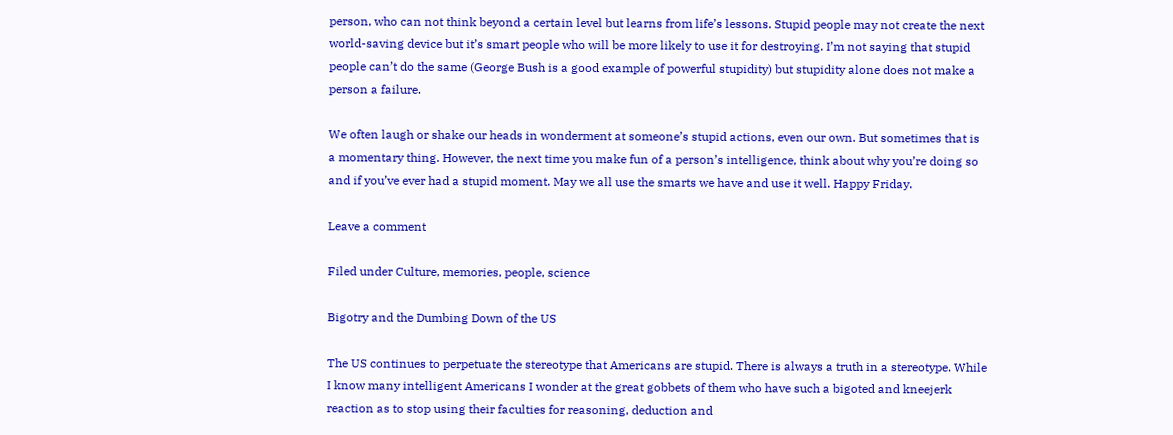person, who can not think beyond a certain level but learns from life’s lessons. Stupid people may not create the next world-saving device but it’s smart people who will be more likely to use it for destroying. I’m not saying that stupid people can’t do the same (George Bush is a good example of powerful stupidity) but stupidity alone does not make a person a failure.

We often laugh or shake our heads in wonderment at someone’s stupid actions, even our own. But sometimes that is a momentary thing. However, the next time you make fun of a person’s intelligence, think about why you’re doing so and if you’ve ever had a stupid moment. May we all use the smarts we have and use it well. Happy Friday.

Leave a comment

Filed under Culture, memories, people, science

Bigotry and the Dumbing Down of the US

The US continues to perpetuate the stereotype that Americans are stupid. There is always a truth in a stereotype. While I know many intelligent Americans I wonder at the great gobbets of them who have such a bigoted and kneejerk reaction as to stop using their faculties for reasoning, deduction and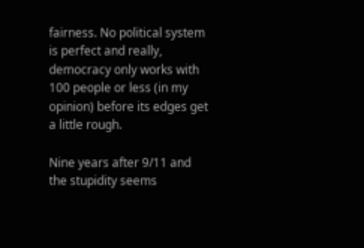fairness. No political system is perfect and really, democracy only works with 100 people or less (in my opinion) before its edges get a little rough.

Nine years after 9/11 and the stupidity seems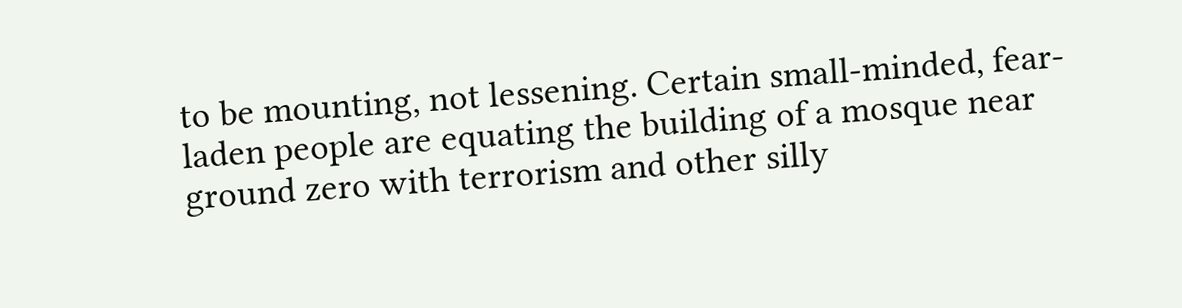to be mounting, not lessening. Certain small-minded, fear-laden people are equating the building of a mosque near ground zero with terrorism and other silly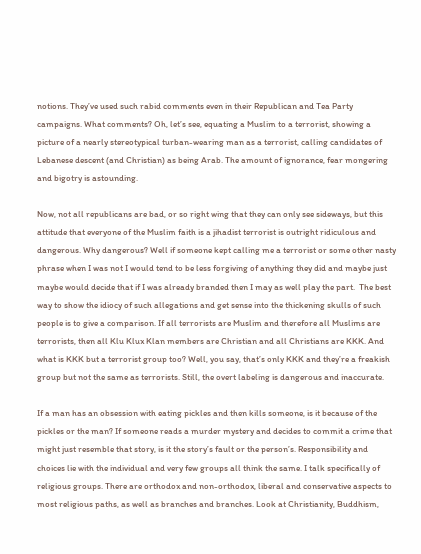notions. They’ve used such rabid comments even in their Republican and Tea Party campaigns. What comments? Oh, let’s see, equating a Muslim to a terrorist, showing a picture of a nearly stereotypical turban-wearing man as a terrorist, calling candidates of Lebanese descent (and Christian) as being Arab. The amount of ignorance, fear mongering and bigotry is astounding.

Now, not all republicans are bad, or so right wing that they can only see sideways, but this attitude that everyone of the Muslim faith is a jihadist terrorist is outright ridiculous and dangerous. Why dangerous? Well if someone kept calling me a terrorist or some other nasty phrase when I was not I would tend to be less forgiving of anything they did and maybe just maybe would decide that if I was already branded then I may as well play the part.  The best way to show the idiocy of such allegations and get sense into the thickening skulls of such people is to give a comparison. If all terrorists are Muslim and therefore all Muslims are terrorists, then all Klu Klux Klan members are Christian and all Christians are KKK. And what is KKK but a terrorist group too? Well, you say, that’s only KKK and they’re a freakish group but not the same as terrorists. Still, the overt labeling is dangerous and inaccurate.

If a man has an obsession with eating pickles and then kills someone, is it because of the pickles or the man? If someone reads a murder mystery and decides to commit a crime that might just resemble that story, is it the story’s fault or the person’s. Responsibility and choices lie with the individual and very few groups all think the same. I talk specifically of religious groups. There are orthodox and non-orthodox, liberal and conservative aspects to most religious paths, as well as branches and branches. Look at Christianity, Buddhism,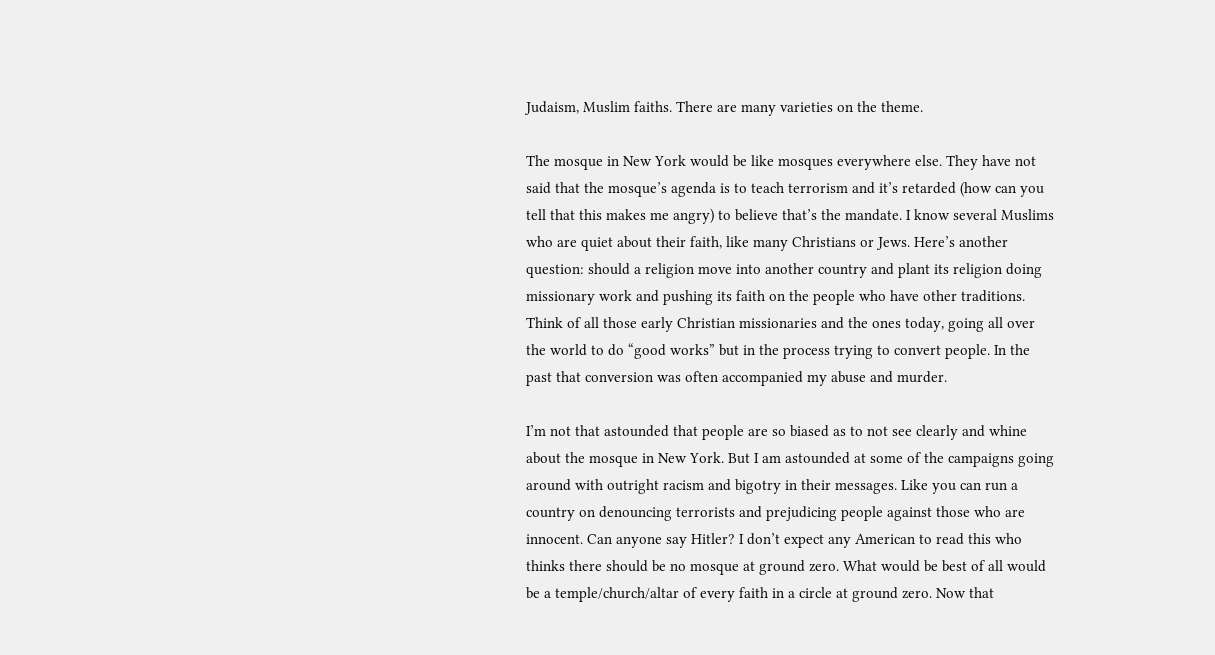Judaism, Muslim faiths. There are many varieties on the theme.

The mosque in New York would be like mosques everywhere else. They have not said that the mosque’s agenda is to teach terrorism and it’s retarded (how can you tell that this makes me angry) to believe that’s the mandate. I know several Muslims who are quiet about their faith, like many Christians or Jews. Here’s another question: should a religion move into another country and plant its religion doing missionary work and pushing its faith on the people who have other traditions. Think of all those early Christian missionaries and the ones today, going all over the world to do “good works” but in the process trying to convert people. In the past that conversion was often accompanied my abuse and murder.

I’m not that astounded that people are so biased as to not see clearly and whine about the mosque in New York. But I am astounded at some of the campaigns going around with outright racism and bigotry in their messages. Like you can run a country on denouncing terrorists and prejudicing people against those who are innocent. Can anyone say Hitler? I don’t expect any American to read this who thinks there should be no mosque at ground zero. What would be best of all would be a temple/church/altar of every faith in a circle at ground zero. Now that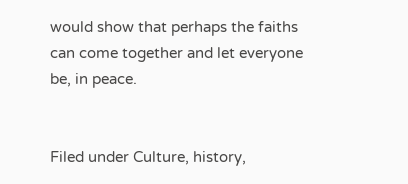would show that perhaps the faiths can come together and let everyone be, in peace.


Filed under Culture, history,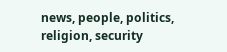news, people, politics, religion, security